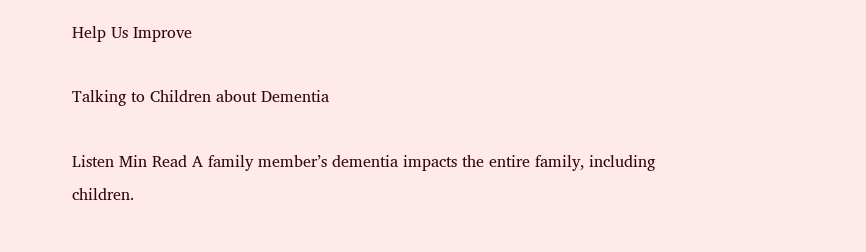Help Us Improve

Talking to Children about Dementia

Listen Min Read A family member’s dementia impacts the entire family, including children.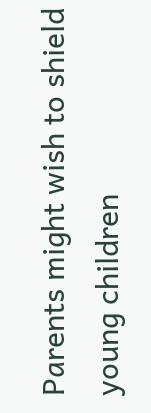Parents might wish to shield young children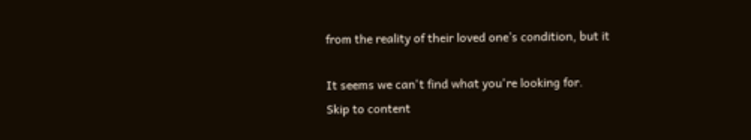from the reality of their loved one’s condition, but it

It seems we can't find what you're looking for.
Skip to content